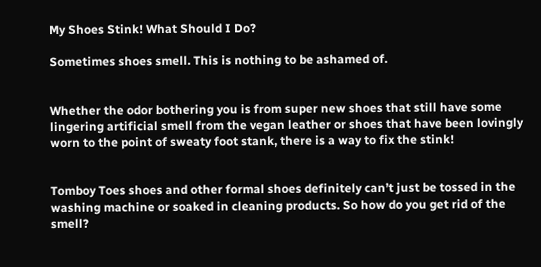My Shoes Stink! What Should I Do?

Sometimes shoes smell. This is nothing to be ashamed of.


Whether the odor bothering you is from super new shoes that still have some lingering artificial smell from the vegan leather or shoes that have been lovingly worn to the point of sweaty foot stank, there is a way to fix the stink!


Tomboy Toes shoes and other formal shoes definitely can’t just be tossed in the washing machine or soaked in cleaning products. So how do you get rid of the smell?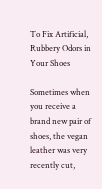To Fix Artificial, Rubbery Odors in Your Shoes

Sometimes when you receive a brand new pair of shoes, the vegan leather was very recently cut,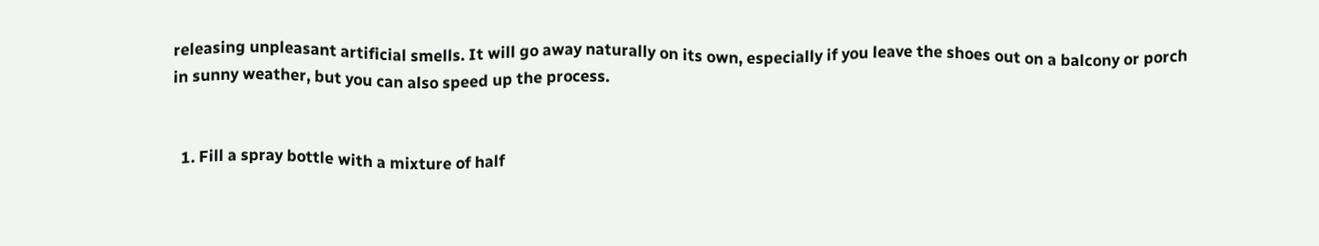releasing unpleasant artificial smells. It will go away naturally on its own, especially if you leave the shoes out on a balcony or porch in sunny weather, but you can also speed up the process.


  1. Fill a spray bottle with a mixture of half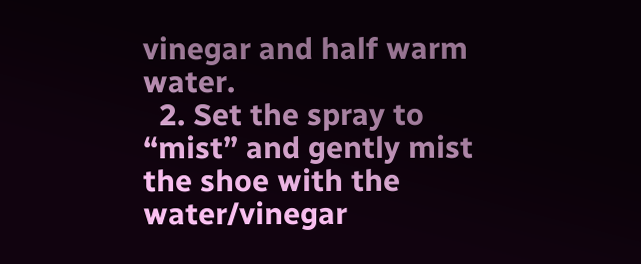vinegar and half warm water.
  2. Set the spray to “mist” and gently mist the shoe with the water/vinegar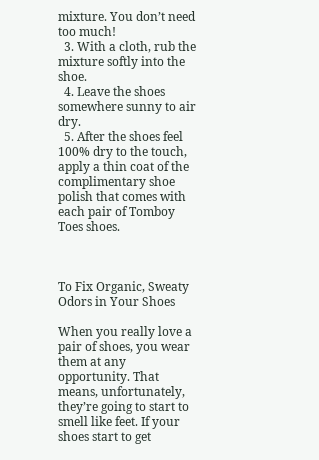mixture. You don’t need too much!
  3. With a cloth, rub the mixture softly into the shoe.
  4. Leave the shoes somewhere sunny to air dry.
  5. After the shoes feel 100% dry to the touch, apply a thin coat of the complimentary shoe polish that comes with each pair of Tomboy Toes shoes.



To Fix Organic, Sweaty Odors in Your Shoes

When you really love a pair of shoes, you wear them at any opportunity. That means, unfortunately, they’re going to start to smell like feet. If your shoes start to get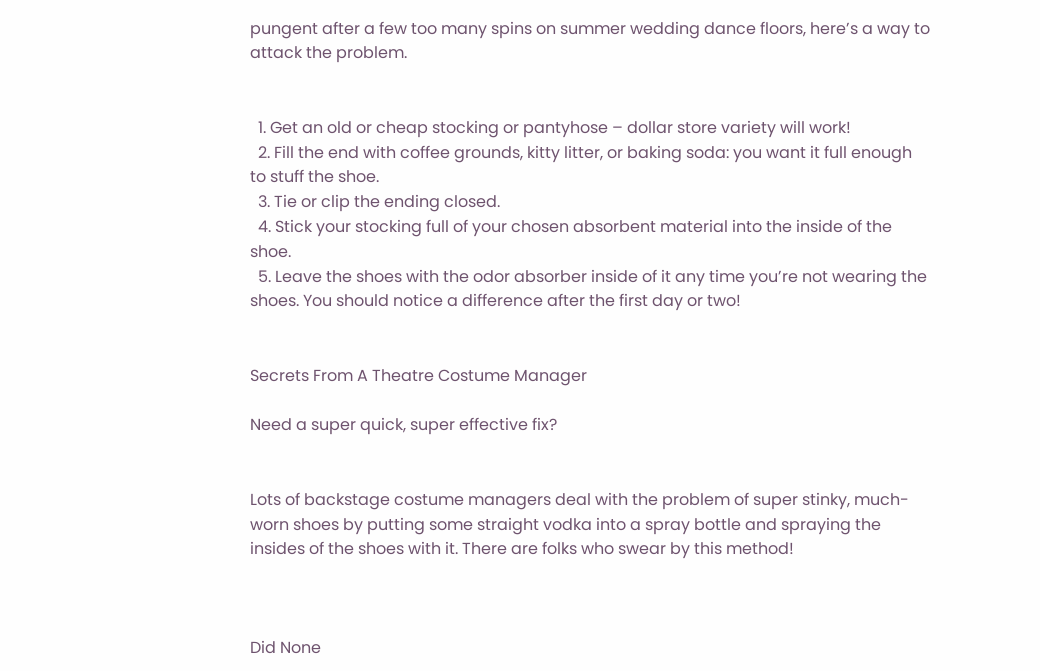pungent after a few too many spins on summer wedding dance floors, here’s a way to attack the problem.


  1. Get an old or cheap stocking or pantyhose – dollar store variety will work!
  2. Fill the end with coffee grounds, kitty litter, or baking soda: you want it full enough to stuff the shoe.
  3. Tie or clip the ending closed.
  4. Stick your stocking full of your chosen absorbent material into the inside of the shoe.
  5. Leave the shoes with the odor absorber inside of it any time you’re not wearing the shoes. You should notice a difference after the first day or two!


Secrets From A Theatre Costume Manager

Need a super quick, super effective fix?


Lots of backstage costume managers deal with the problem of super stinky, much-worn shoes by putting some straight vodka into a spray bottle and spraying the insides of the shoes with it. There are folks who swear by this method!



Did None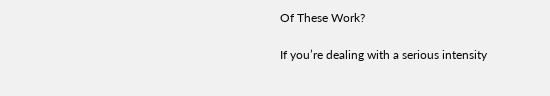Of These Work?

If you’re dealing with a serious intensity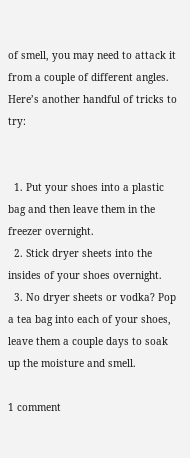of smell, you may need to attack it from a couple of different angles. Here’s another handful of tricks to try:


  1. Put your shoes into a plastic bag and then leave them in the freezer overnight.
  2. Stick dryer sheets into the insides of your shoes overnight.
  3. No dryer sheets or vodka? Pop a tea bag into each of your shoes, leave them a couple days to soak up the moisture and smell.

1 comment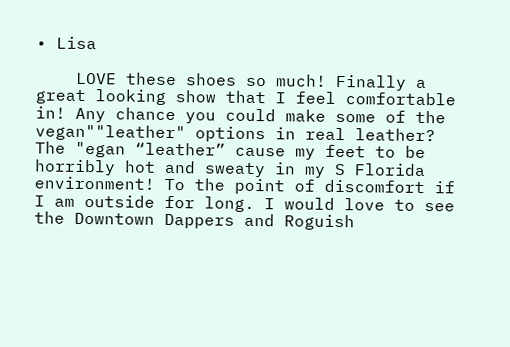• Lisa

    LOVE these shoes so much! Finally a great looking show that I feel comfortable in! Any chance you could make some of the vegan""leather" options in real leather? The "egan “leather” cause my feet to be horribly hot and sweaty in my S Florida environment! To the point of discomfort if I am outside for long. I would love to see the Downtown Dappers and Roguish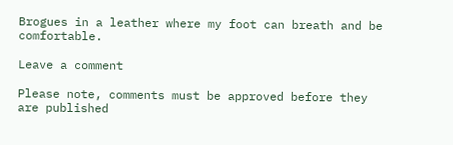Brogues in a leather where my foot can breath and be comfortable.

Leave a comment

Please note, comments must be approved before they are published